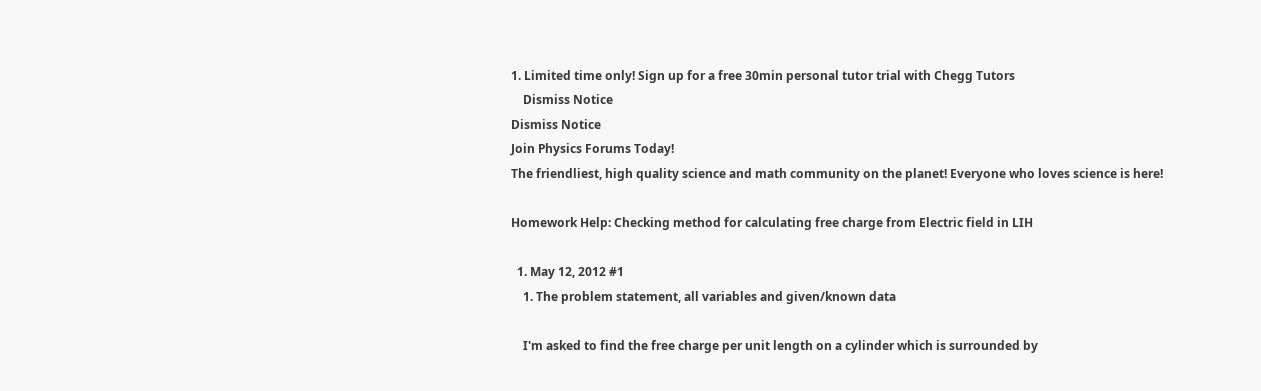1. Limited time only! Sign up for a free 30min personal tutor trial with Chegg Tutors
    Dismiss Notice
Dismiss Notice
Join Physics Forums Today!
The friendliest, high quality science and math community on the planet! Everyone who loves science is here!

Homework Help: Checking method for calculating free charge from Electric field in LIH

  1. May 12, 2012 #1
    1. The problem statement, all variables and given/known data

    I'm asked to find the free charge per unit length on a cylinder which is surrounded by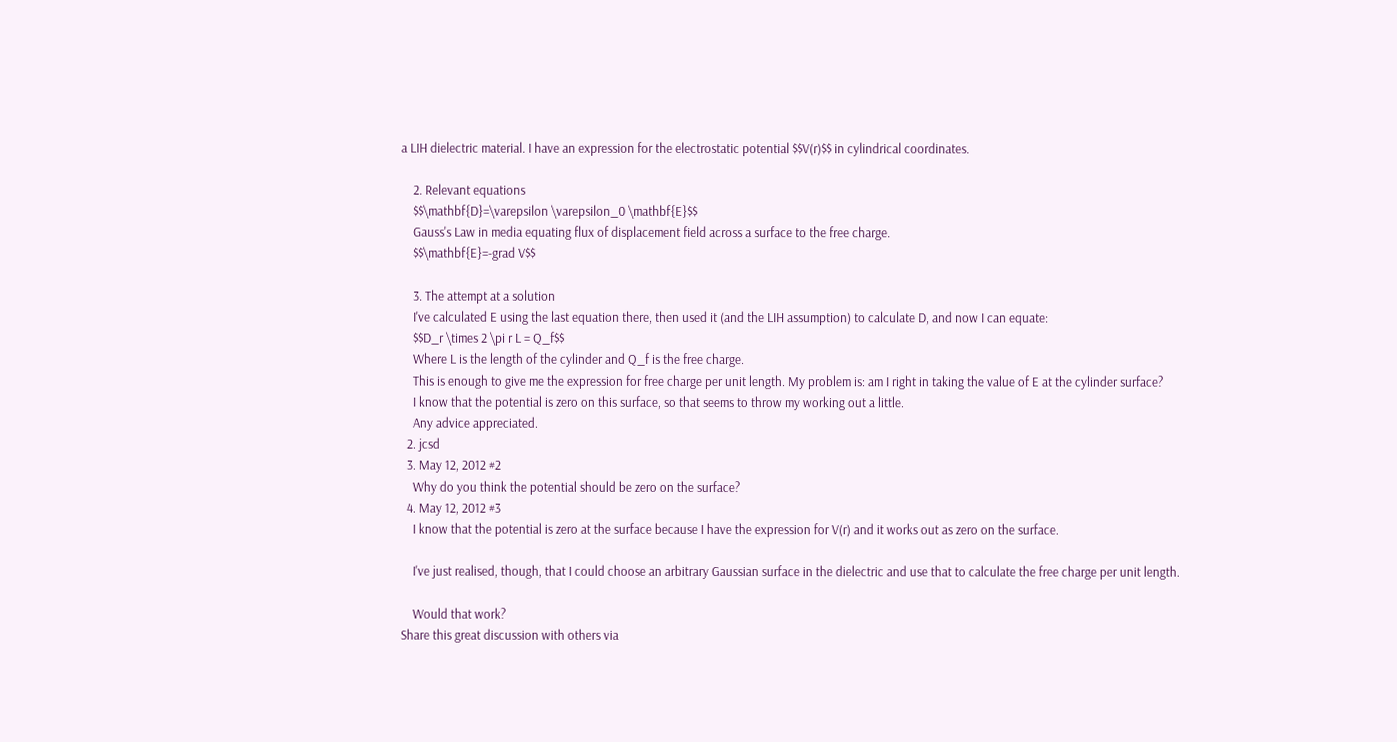a LIH dielectric material. I have an expression for the electrostatic potential $$V(r)$$ in cylindrical coordinates.

    2. Relevant equations
    $$\mathbf{D}=\varepsilon \varepsilon_0 \mathbf{E}$$
    Gauss's Law in media equating flux of displacement field across a surface to the free charge.
    $$\mathbf{E}=-grad V$$

    3. The attempt at a solution
    I've calculated E using the last equation there, then used it (and the LIH assumption) to calculate D, and now I can equate:
    $$D_r \times 2 \pi r L = Q_f$$
    Where L is the length of the cylinder and Q_f is the free charge.
    This is enough to give me the expression for free charge per unit length. My problem is: am I right in taking the value of E at the cylinder surface?
    I know that the potential is zero on this surface, so that seems to throw my working out a little.
    Any advice appreciated.
  2. jcsd
  3. May 12, 2012 #2
    Why do you think the potential should be zero on the surface?
  4. May 12, 2012 #3
    I know that the potential is zero at the surface because I have the expression for V(r) and it works out as zero on the surface.

    I've just realised, though, that I could choose an arbitrary Gaussian surface in the dielectric and use that to calculate the free charge per unit length.

    Would that work?
Share this great discussion with others via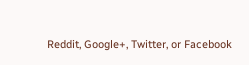Reddit, Google+, Twitter, or Facebook